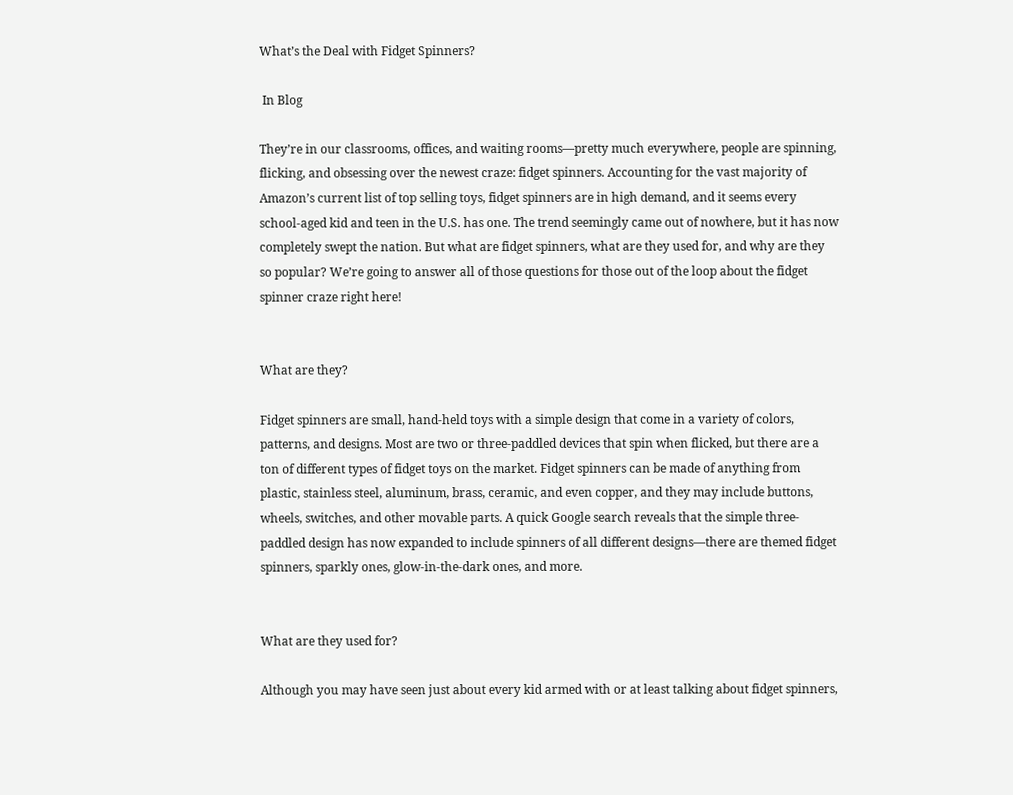What’s the Deal with Fidget Spinners?

 In Blog

They’re in our classrooms, offices, and waiting rooms—pretty much everywhere, people are spinning, flicking, and obsessing over the newest craze: fidget spinners. Accounting for the vast majority of Amazon’s current list of top selling toys, fidget spinners are in high demand, and it seems every school-aged kid and teen in the U.S. has one. The trend seemingly came out of nowhere, but it has now completely swept the nation. But what are fidget spinners, what are they used for, and why are they so popular? We’re going to answer all of those questions for those out of the loop about the fidget spinner craze right here!


What are they?

Fidget spinners are small, hand-held toys with a simple design that come in a variety of colors, patterns, and designs. Most are two or three-paddled devices that spin when flicked, but there are a ton of different types of fidget toys on the market. Fidget spinners can be made of anything from plastic, stainless steel, aluminum, brass, ceramic, and even copper, and they may include buttons, wheels, switches, and other movable parts. A quick Google search reveals that the simple three-paddled design has now expanded to include spinners of all different designs—there are themed fidget spinners, sparkly ones, glow-in-the-dark ones, and more.


What are they used for?

Although you may have seen just about every kid armed with or at least talking about fidget spinners,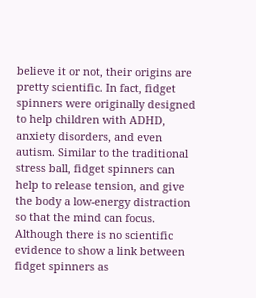believe it or not, their origins are pretty scientific. In fact, fidget spinners were originally designed to help children with ADHD, anxiety disorders, and even autism. Similar to the traditional stress ball, fidget spinners can help to release tension, and give the body a low-energy distraction so that the mind can focus. Although there is no scientific evidence to show a link between fidget spinners as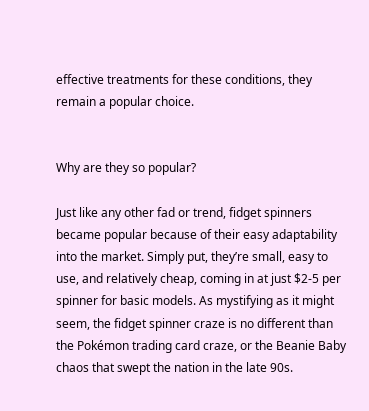effective treatments for these conditions, they remain a popular choice.


Why are they so popular?

Just like any other fad or trend, fidget spinners became popular because of their easy adaptability into the market. Simply put, they’re small, easy to use, and relatively cheap, coming in at just $2-5 per spinner for basic models. As mystifying as it might seem, the fidget spinner craze is no different than the Pokémon trading card craze, or the Beanie Baby chaos that swept the nation in the late 90s.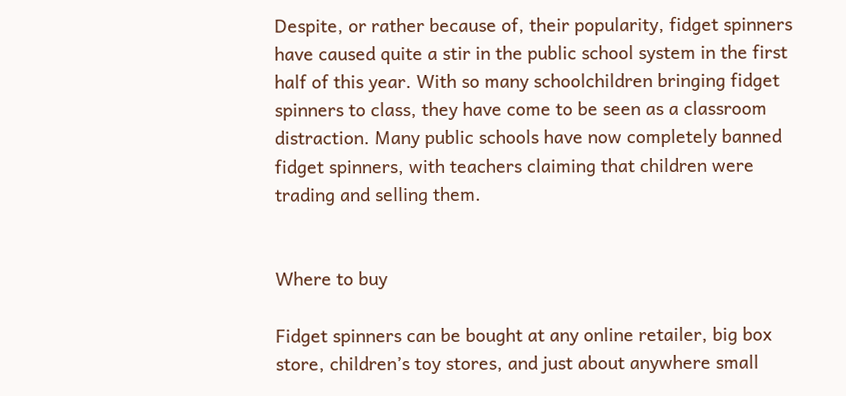Despite, or rather because of, their popularity, fidget spinners have caused quite a stir in the public school system in the first half of this year. With so many schoolchildren bringing fidget spinners to class, they have come to be seen as a classroom distraction. Many public schools have now completely banned fidget spinners, with teachers claiming that children were trading and selling them.


Where to buy

Fidget spinners can be bought at any online retailer, big box store, children’s toy stores, and just about anywhere small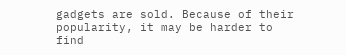gadgets are sold. Because of their popularity, it may be harder to find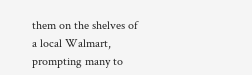them on the shelves of a local Walmart, prompting many to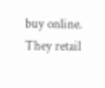buy online. They retail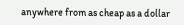anywhere from as cheap as a dollar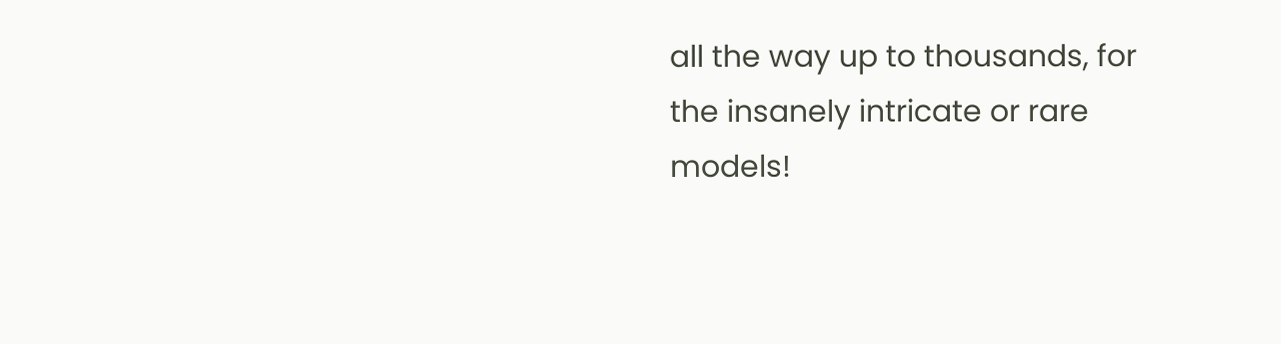all the way up to thousands, for the insanely intricate or rare models!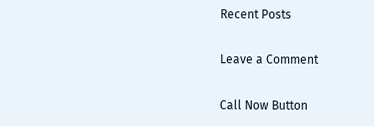Recent Posts

Leave a Comment

Call Now Button